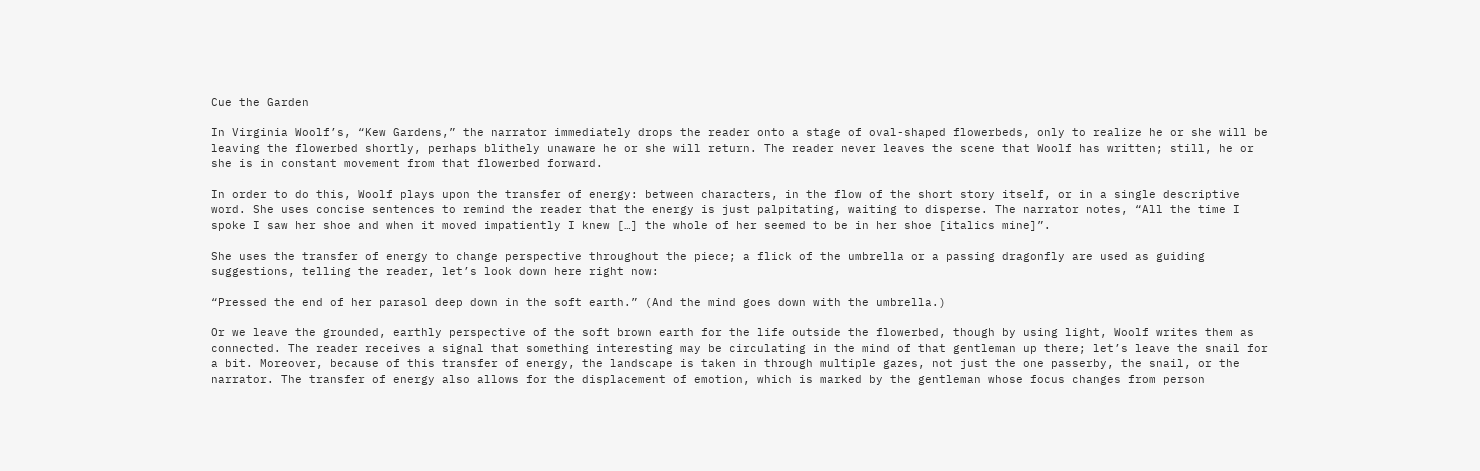Cue the Garden

In Virginia Woolf’s, “Kew Gardens,” the narrator immediately drops the reader onto a stage of oval-shaped flowerbeds, only to realize he or she will be leaving the flowerbed shortly, perhaps blithely unaware he or she will return. The reader never leaves the scene that Woolf has written; still, he or she is in constant movement from that flowerbed forward.

In order to do this, Woolf plays upon the transfer of energy: between characters, in the flow of the short story itself, or in a single descriptive word. She uses concise sentences to remind the reader that the energy is just palpitating, waiting to disperse. The narrator notes, “All the time I spoke I saw her shoe and when it moved impatiently I knew […] the whole of her seemed to be in her shoe [italics mine]”.

She uses the transfer of energy to change perspective throughout the piece; a flick of the umbrella or a passing dragonfly are used as guiding suggestions, telling the reader, let’s look down here right now:

“Pressed the end of her parasol deep down in the soft earth.” (And the mind goes down with the umbrella.)

Or we leave the grounded, earthly perspective of the soft brown earth for the life outside the flowerbed, though by using light, Woolf writes them as connected. The reader receives a signal that something interesting may be circulating in the mind of that gentleman up there; let’s leave the snail for a bit. Moreover, because of this transfer of energy, the landscape is taken in through multiple gazes, not just the one passerby, the snail, or the narrator. The transfer of energy also allows for the displacement of emotion, which is marked by the gentleman whose focus changes from person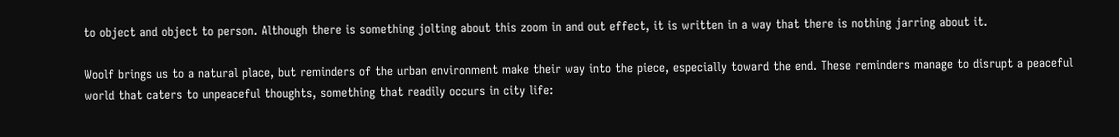to object and object to person. Although there is something jolting about this zoom in and out effect, it is written in a way that there is nothing jarring about it.

Woolf brings us to a natural place, but reminders of the urban environment make their way into the piece, especially toward the end. These reminders manage to disrupt a peaceful world that caters to unpeaceful thoughts, something that readily occurs in city life: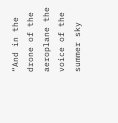“And in the drone of the aeroplane the voice of the summer sky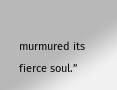murmured its fierce soul.”